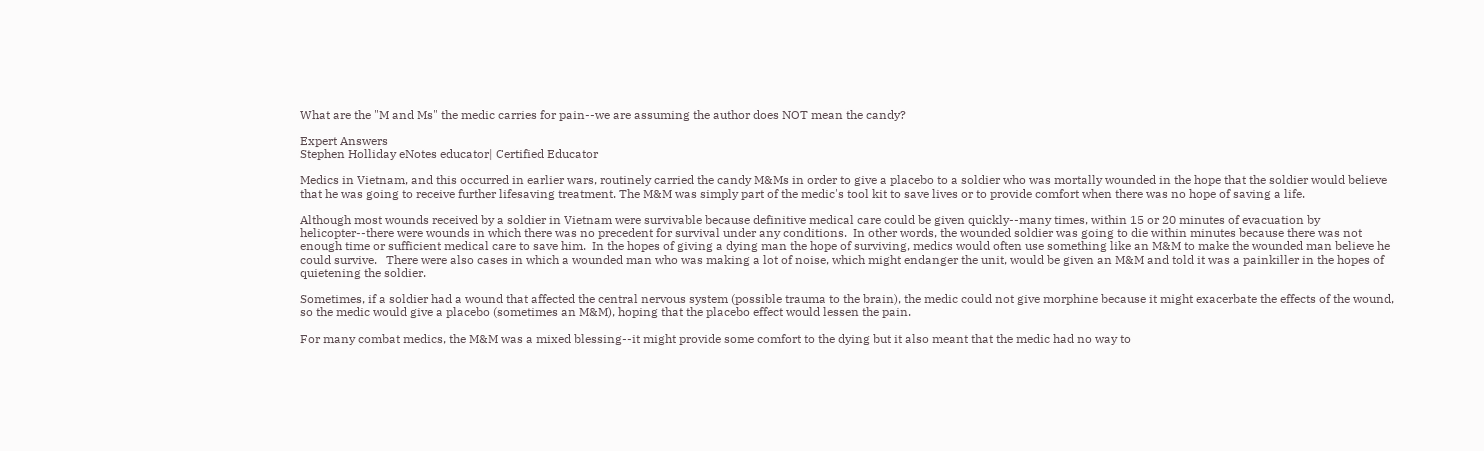What are the "M and Ms" the medic carries for pain--we are assuming the author does NOT mean the candy?

Expert Answers
Stephen Holliday eNotes educator| Certified Educator

Medics in Vietnam, and this occurred in earlier wars, routinely carried the candy M&Ms in order to give a placebo to a soldier who was mortally wounded in the hope that the soldier would believe that he was going to receive further lifesaving treatment. The M&M was simply part of the medic's tool kit to save lives or to provide comfort when there was no hope of saving a life.

Although most wounds received by a soldier in Vietnam were survivable because definitive medical care could be given quickly--many times, within 15 or 20 minutes of evacuation by helicopter--there were wounds in which there was no precedent for survival under any conditions.  In other words, the wounded soldier was going to die within minutes because there was not enough time or sufficient medical care to save him.  In the hopes of giving a dying man the hope of surviving, medics would often use something like an M&M to make the wounded man believe he could survive.   There were also cases in which a wounded man who was making a lot of noise, which might endanger the unit, would be given an M&M and told it was a painkiller in the hopes of quietening the soldier.

Sometimes, if a soldier had a wound that affected the central nervous system (possible trauma to the brain), the medic could not give morphine because it might exacerbate the effects of the wound, so the medic would give a placebo (sometimes an M&M), hoping that the placebo effect would lessen the pain.

For many combat medics, the M&M was a mixed blessing--it might provide some comfort to the dying but it also meant that the medic had no way to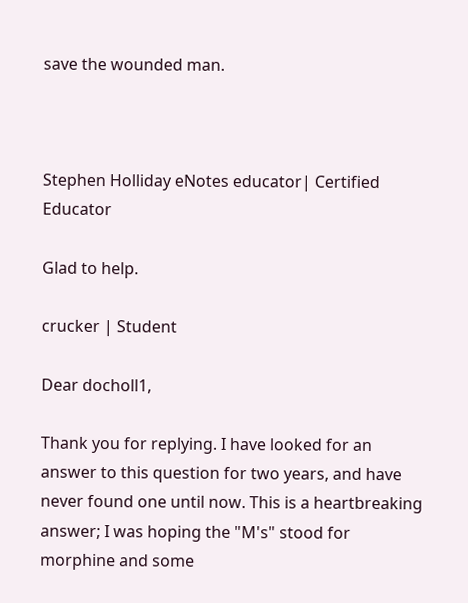save the wounded man.



Stephen Holliday eNotes educator| Certified Educator

Glad to help.

crucker | Student

Dear docholl1,

Thank you for replying. I have looked for an answer to this question for two years, and have never found one until now. This is a heartbreaking answer; I was hoping the "M's" stood for morphine and some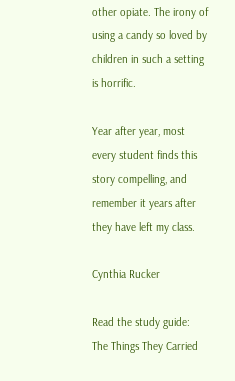other opiate. The irony of using a candy so loved by children in such a setting is horrific.

Year after year, most every student finds this story compelling, and remember it years after they have left my class.

Cynthia Rucker

Read the study guide:
The Things They Carried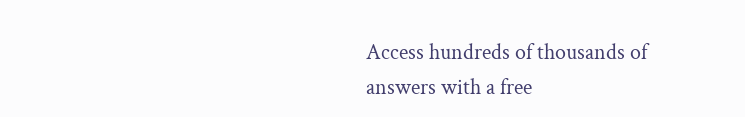Access hundreds of thousands of answers with a free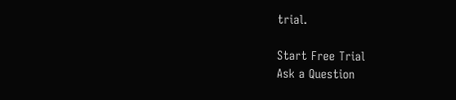trial.

Start Free Trial
Ask a Question